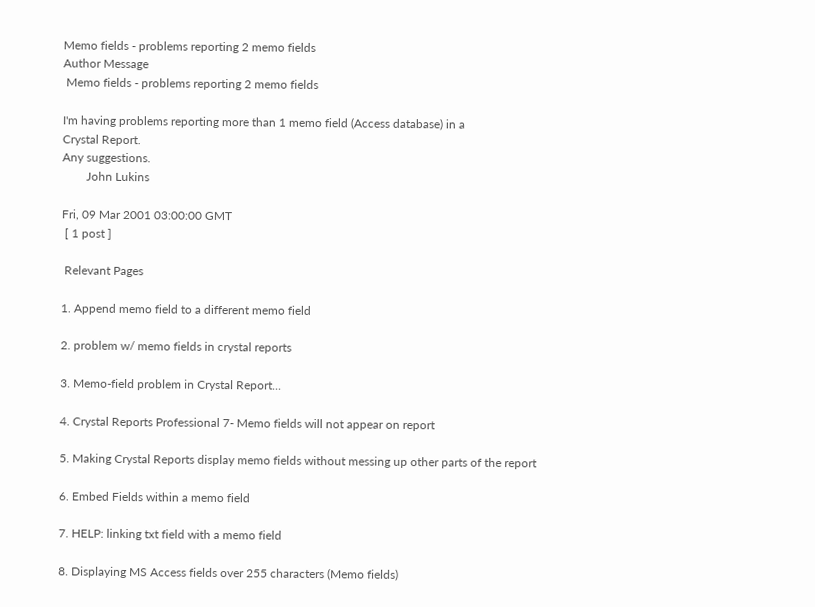Memo fields - problems reporting 2 memo fields
Author Message
 Memo fields - problems reporting 2 memo fields

I'm having problems reporting more than 1 memo field (Access database) in a
Crystal Report.
Any suggestions.
        John Lukins

Fri, 09 Mar 2001 03:00:00 GMT
 [ 1 post ]

 Relevant Pages

1. Append memo field to a different memo field

2. problem w/ memo fields in crystal reports

3. Memo-field problem in Crystal Report...

4. Crystal Reports Professional 7- Memo fields will not appear on report

5. Making Crystal Reports display memo fields without messing up other parts of the report

6. Embed Fields within a memo field

7. HELP: linking txt field with a memo field

8. Displaying MS Access fields over 255 characters (Memo fields)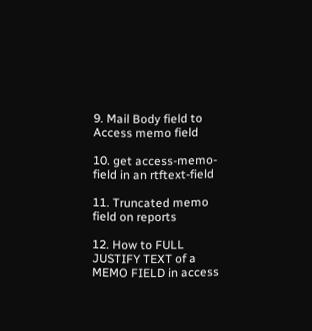9. Mail Body field to Access memo field

10. get access-memo-field in an rtftext-field

11. Truncated memo field on reports

12. How to FULL JUSTIFY TEXT of a MEMO FIELD in access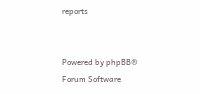reports


Powered by phpBB® Forum Software